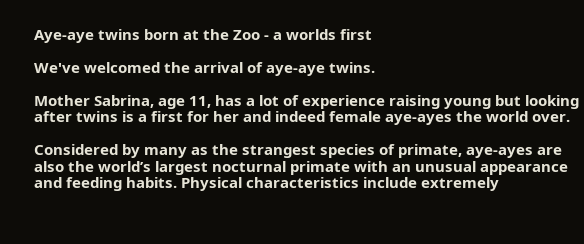Aye-aye twins born at the Zoo - a worlds first

We've welcomed the arrival of aye-aye twins.

Mother Sabrina, age 11, has a lot of experience raising young but looking after twins is a first for her and indeed female aye-ayes the world over.

Considered by many as the strangest species of primate, aye-ayes are also the world’s largest nocturnal primate with an unusual appearance and feeding habits. Physical characteristics include extremely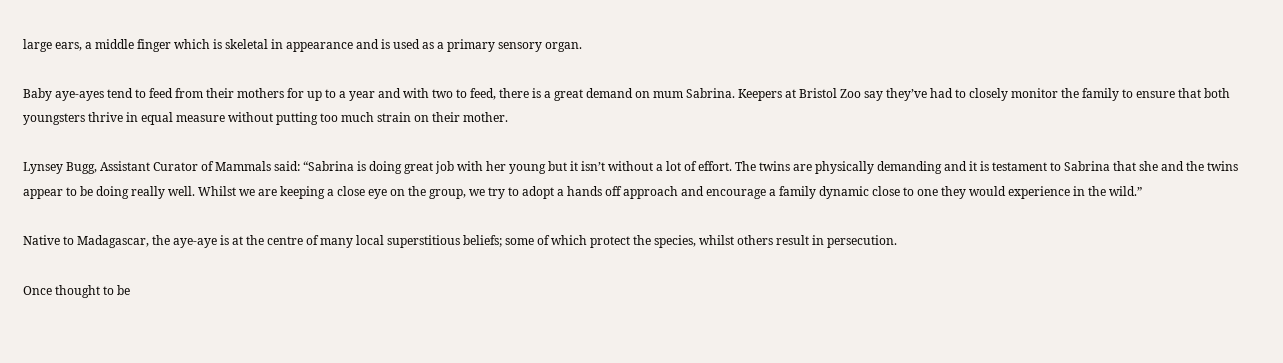large ears, a middle finger which is skeletal in appearance and is used as a primary sensory organ.

Baby aye-ayes tend to feed from their mothers for up to a year and with two to feed, there is a great demand on mum Sabrina. Keepers at Bristol Zoo say they’ve had to closely monitor the family to ensure that both youngsters thrive in equal measure without putting too much strain on their mother.

Lynsey Bugg, Assistant Curator of Mammals said: “Sabrina is doing great job with her young but it isn’t without a lot of effort. The twins are physically demanding and it is testament to Sabrina that she and the twins appear to be doing really well. Whilst we are keeping a close eye on the group, we try to adopt a hands off approach and encourage a family dynamic close to one they would experience in the wild.”

Native to Madagascar, the aye-aye is at the centre of many local superstitious beliefs; some of which protect the species, whilst others result in persecution.

Once thought to be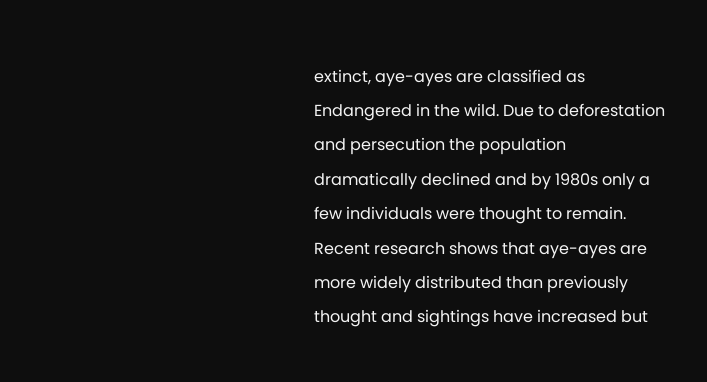extinct, aye-ayes are classified as Endangered in the wild. Due to deforestation and persecution the population dramatically declined and by 1980s only a few individuals were thought to remain. Recent research shows that aye-ayes are more widely distributed than previously thought and sightings have increased but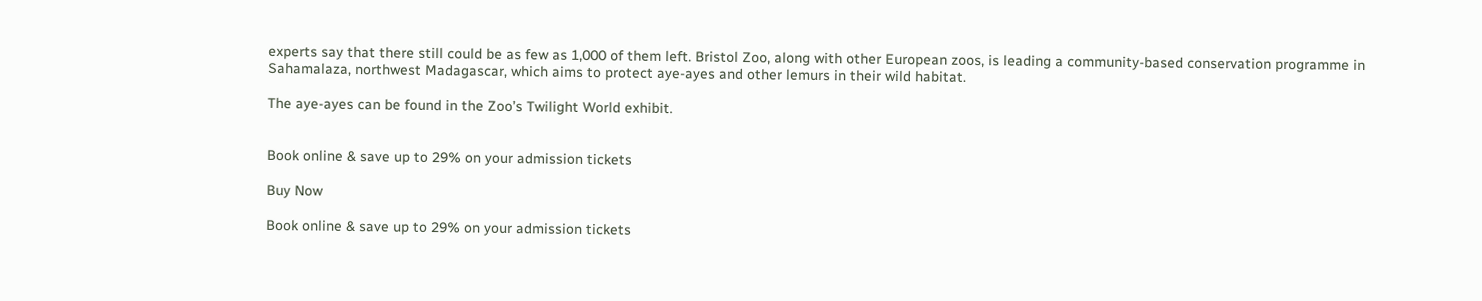experts say that there still could be as few as 1,000 of them left. Bristol Zoo, along with other European zoos, is leading a community-based conservation programme in Sahamalaza, northwest Madagascar, which aims to protect aye-ayes and other lemurs in their wild habitat.

The aye-ayes can be found in the Zoo’s Twilight World exhibit.


Book online & save up to 29% on your admission tickets

Buy Now

Book online & save up to 29% on your admission tickets